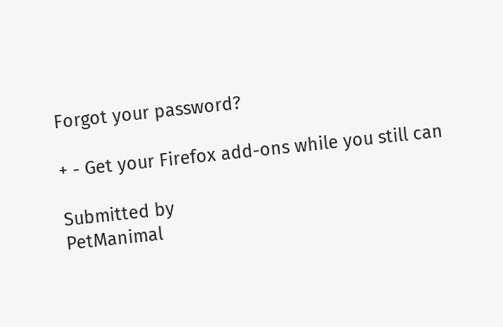Forgot your password?

+ - Get your Firefox add-ons while you still can

Submitted by
PetManimal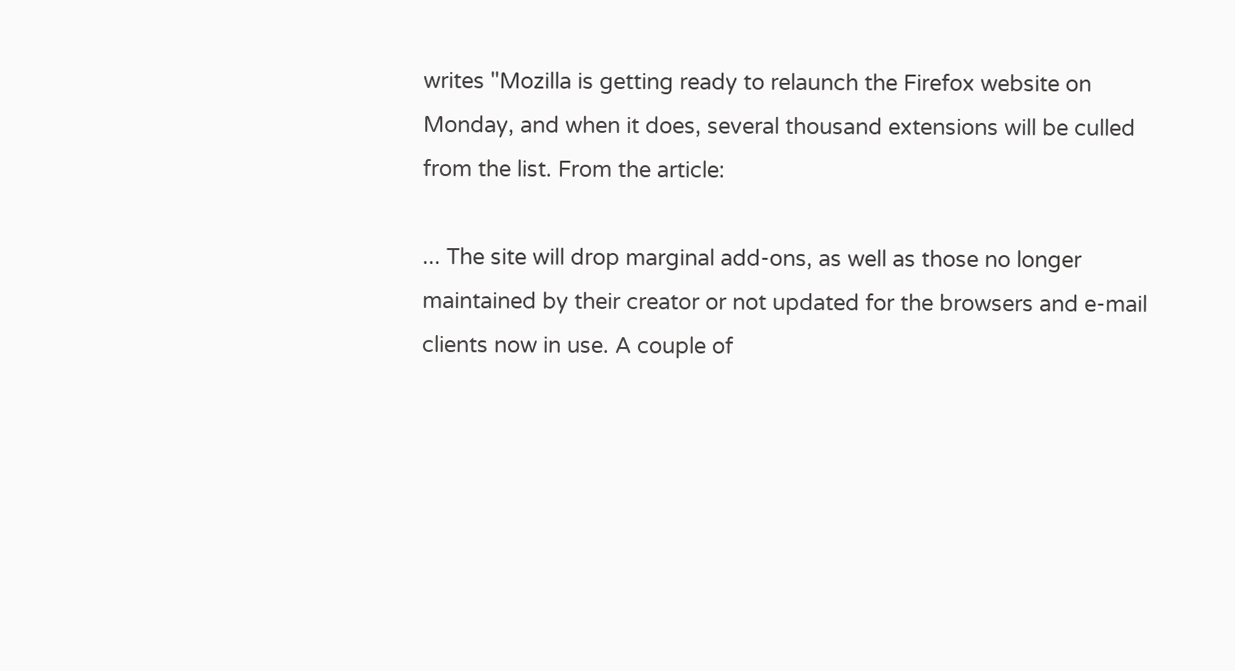writes "Mozilla is getting ready to relaunch the Firefox website on Monday, and when it does, several thousand extensions will be culled from the list. From the article:

... The site will drop marginal add-ons, as well as those no longer maintained by their creator or not updated for the browsers and e-mail clients now in use. A couple of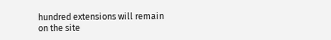hundred extensions will remain on the site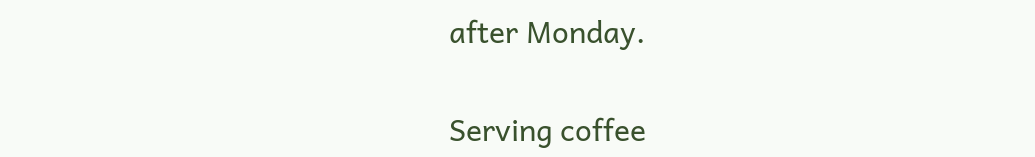after Monday.

Serving coffee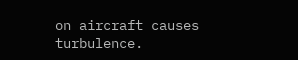on aircraft causes turbulence.